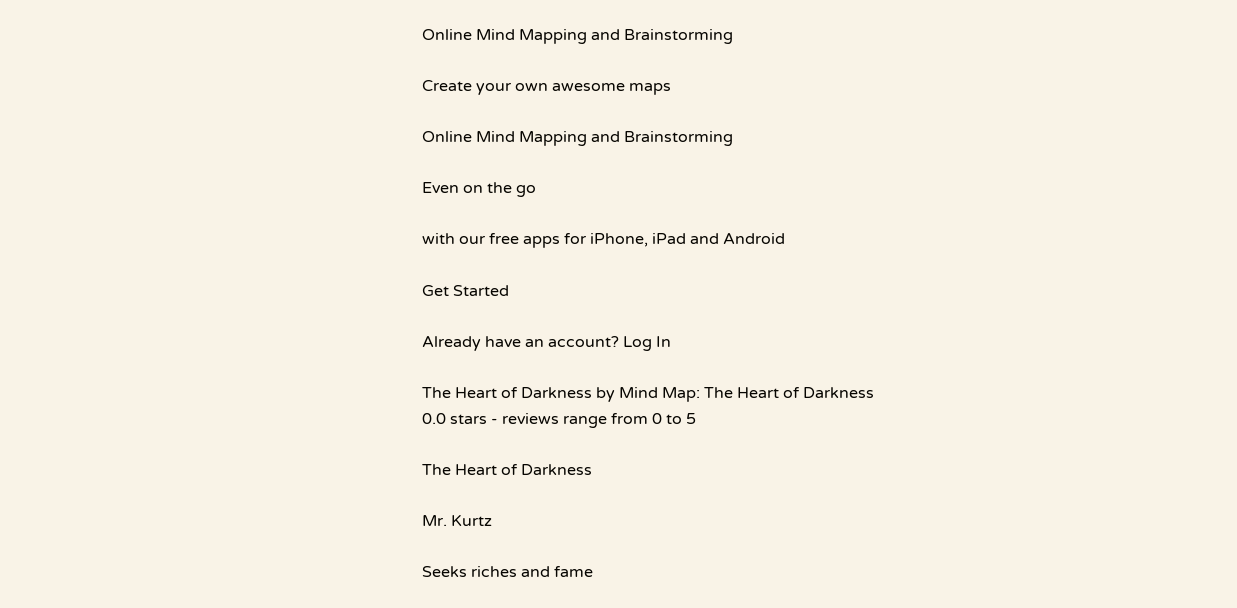Online Mind Mapping and Brainstorming

Create your own awesome maps

Online Mind Mapping and Brainstorming

Even on the go

with our free apps for iPhone, iPad and Android

Get Started

Already have an account? Log In

The Heart of Darkness by Mind Map: The Heart of Darkness
0.0 stars - reviews range from 0 to 5

The Heart of Darkness

Mr. Kurtz

Seeks riches and fame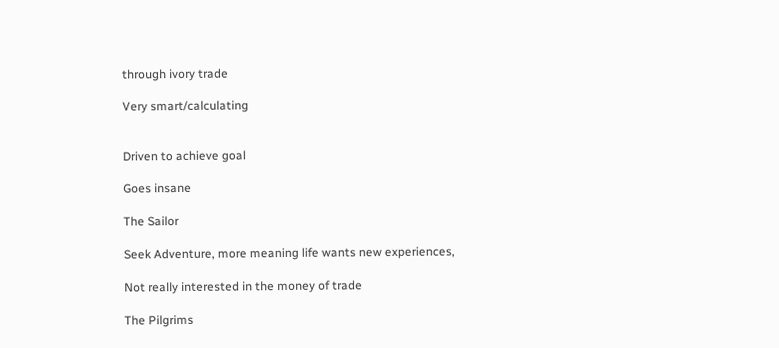through ivory trade

Very smart/calculating


Driven to achieve goal

Goes insane

The Sailor

Seek Adventure, more meaning life wants new experiences,

Not really interested in the money of trade

The Pilgrims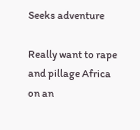Seeks adventure

Really want to rape and pillage Africa on an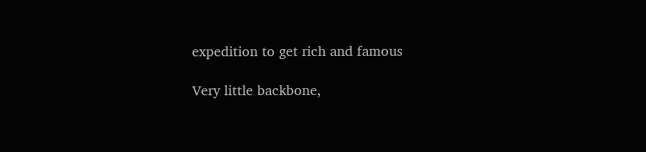expedition to get rich and famous

Very little backbone,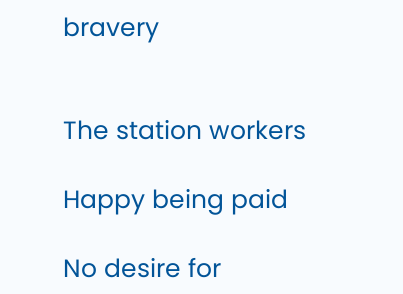bravery


The station workers

Happy being paid

No desire for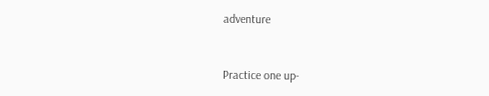adventure


Practice one up-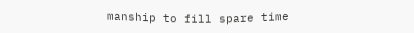manship to fill spare time